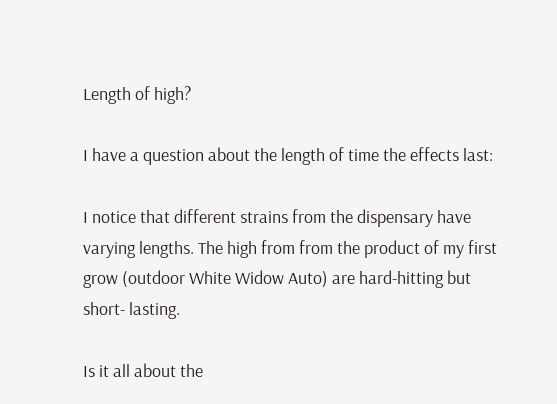Length of high?

I have a question about the length of time the effects last:

I notice that different strains from the dispensary have varying lengths. The high from from the product of my first grow (outdoor White Widow Auto) are hard-hitting but short- lasting.

Is it all about the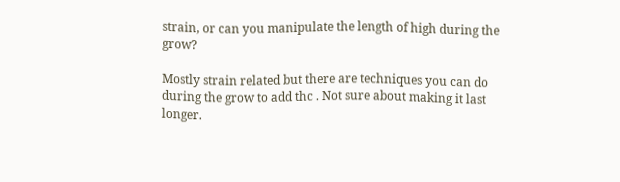strain, or can you manipulate the length of high during the grow?

Mostly strain related but there are techniques you can do during the grow to add thc . Not sure about making it last longer.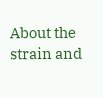About the strain and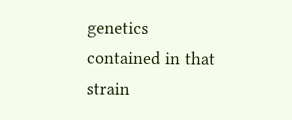genetics contained in that strain